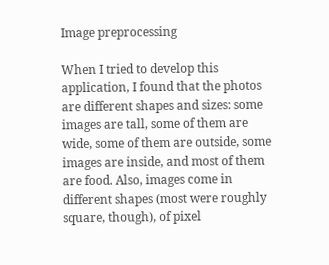Image preprocessing

When I tried to develop this application, I found that the photos are different shapes and sizes: some images are tall, some of them are wide, some of them are outside, some images are inside, and most of them are food. Also, images come in different shapes (most were roughly square, though), of pixel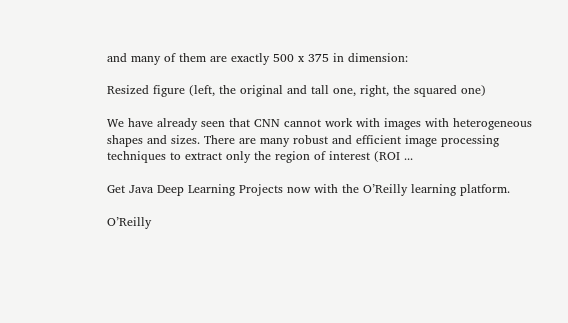and many of them are exactly 500 x 375 in dimension:

Resized figure (left, the original and tall one, right, the squared one)

We have already seen that CNN cannot work with images with heterogeneous shapes and sizes. There are many robust and efficient image processing techniques to extract only the region of interest (ROI ...

Get Java Deep Learning Projects now with the O’Reilly learning platform.

O’Reilly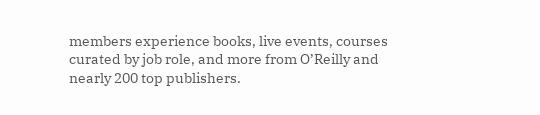members experience books, live events, courses curated by job role, and more from O’Reilly and nearly 200 top publishers.